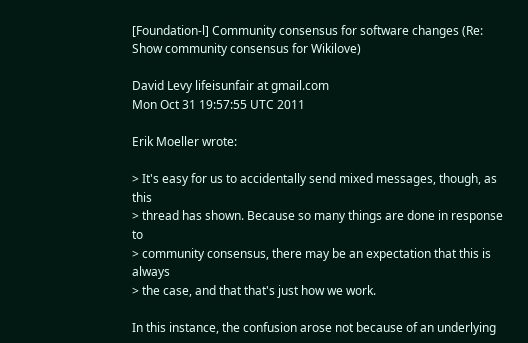[Foundation-l] Community consensus for software changes (Re: Show community consensus for Wikilove)

David Levy lifeisunfair at gmail.com
Mon Oct 31 19:57:55 UTC 2011

Erik Moeller wrote:

> It's easy for us to accidentally send mixed messages, though, as this
> thread has shown. Because so many things are done in response to
> community consensus, there may be an expectation that this is always
> the case, and that that's just how we work.

In this instance, the confusion arose not because of an underlying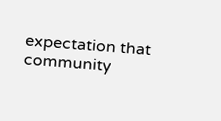expectation that community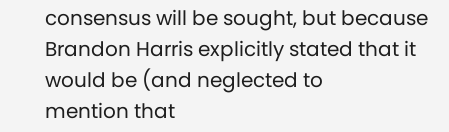consensus will be sought, but because
Brandon Harris explicitly stated that it would be (and neglected to
mention that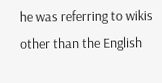he was referring to wikis other than the English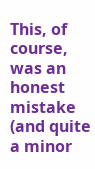This, of course, was an honest mistake (and quite a minor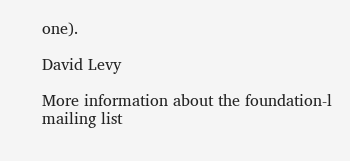one).

David Levy

More information about the foundation-l mailing list